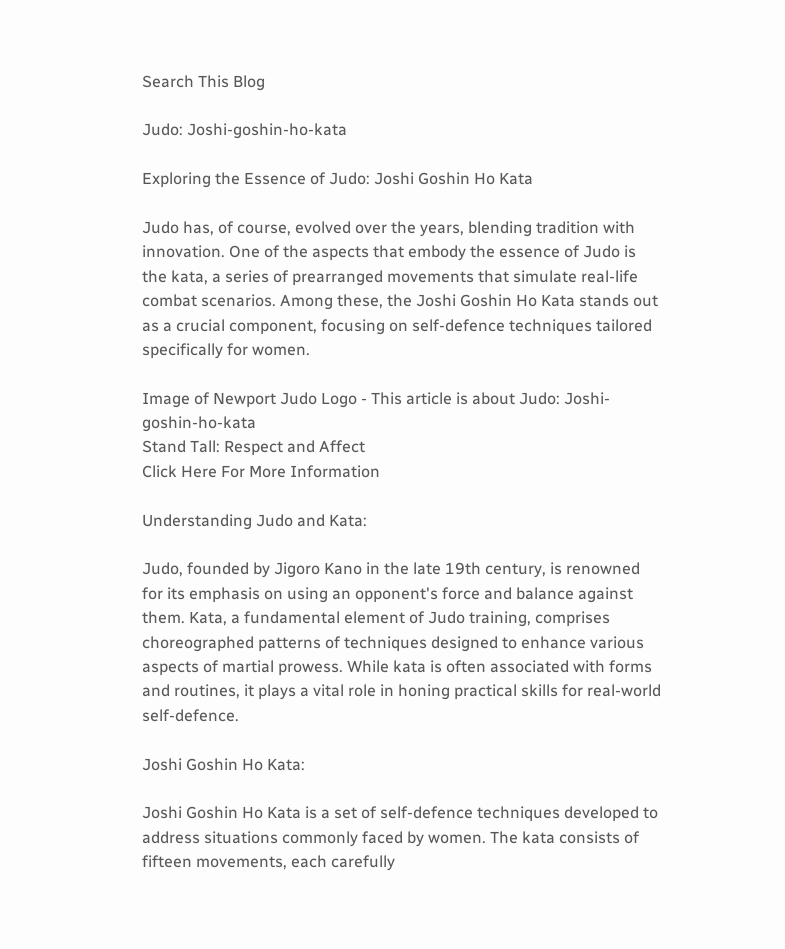Search This Blog

Judo: Joshi-goshin-ho-kata

Exploring the Essence of Judo: Joshi Goshin Ho Kata

Judo has, of course, evolved over the years, blending tradition with innovation. One of the aspects that embody the essence of Judo is the kata, a series of prearranged movements that simulate real-life combat scenarios. Among these, the Joshi Goshin Ho Kata stands out as a crucial component, focusing on self-defence techniques tailored specifically for women.

Image of Newport Judo Logo - This article is about Judo: Joshi-goshin-ho-kata
Stand Tall: Respect and Affect
Click Here For More Information

Understanding Judo and Kata:

Judo, founded by Jigoro Kano in the late 19th century, is renowned for its emphasis on using an opponent's force and balance against them. Kata, a fundamental element of Judo training, comprises choreographed patterns of techniques designed to enhance various aspects of martial prowess. While kata is often associated with forms and routines, it plays a vital role in honing practical skills for real-world self-defence.

Joshi Goshin Ho Kata:

Joshi Goshin Ho Kata is a set of self-defence techniques developed to address situations commonly faced by women. The kata consists of fifteen movements, each carefully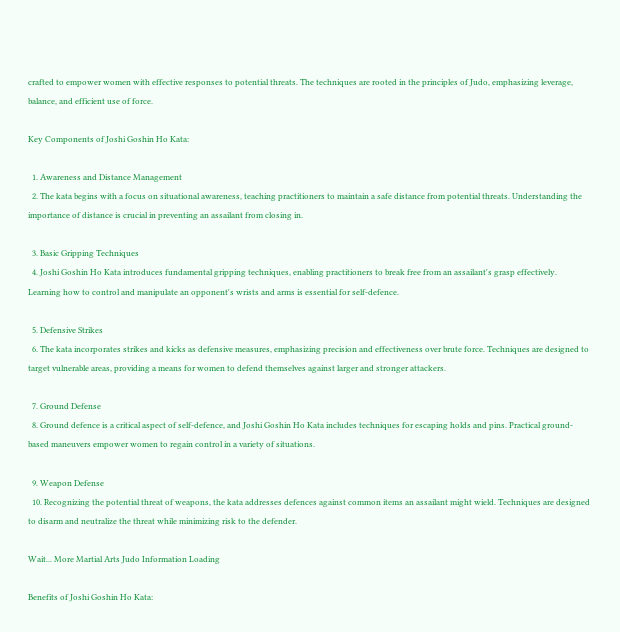crafted to empower women with effective responses to potential threats. The techniques are rooted in the principles of Judo, emphasizing leverage, balance, and efficient use of force.

Key Components of Joshi Goshin Ho Kata:

  1. Awareness and Distance Management
  2. The kata begins with a focus on situational awareness, teaching practitioners to maintain a safe distance from potential threats. Understanding the importance of distance is crucial in preventing an assailant from closing in.

  3. Basic Gripping Techniques
  4. Joshi Goshin Ho Kata introduces fundamental gripping techniques, enabling practitioners to break free from an assailant's grasp effectively. Learning how to control and manipulate an opponent's wrists and arms is essential for self-defence.

  5. Defensive Strikes
  6. The kata incorporates strikes and kicks as defensive measures, emphasizing precision and effectiveness over brute force. Techniques are designed to target vulnerable areas, providing a means for women to defend themselves against larger and stronger attackers.

  7. Ground Defense
  8. Ground defence is a critical aspect of self-defence, and Joshi Goshin Ho Kata includes techniques for escaping holds and pins. Practical ground-based maneuvers empower women to regain control in a variety of situations.

  9. Weapon Defense
  10. Recognizing the potential threat of weapons, the kata addresses defences against common items an assailant might wield. Techniques are designed to disarm and neutralize the threat while minimizing risk to the defender.

Wait... More Martial Arts Judo Information Loading

Benefits of Joshi Goshin Ho Kata: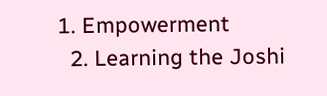1. Empowerment
  2. Learning the Joshi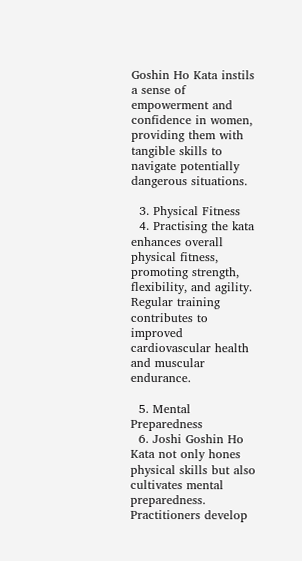Goshin Ho Kata instils a sense of empowerment and confidence in women, providing them with tangible skills to navigate potentially dangerous situations.

  3. Physical Fitness
  4. Practising the kata enhances overall physical fitness, promoting strength, flexibility, and agility. Regular training contributes to improved cardiovascular health and muscular endurance.

  5. Mental Preparedness
  6. Joshi Goshin Ho Kata not only hones physical skills but also cultivates mental preparedness. Practitioners develop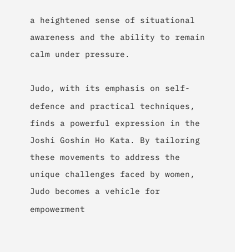a heightened sense of situational awareness and the ability to remain calm under pressure.

Judo, with its emphasis on self-defence and practical techniques, finds a powerful expression in the Joshi Goshin Ho Kata. By tailoring these movements to address the unique challenges faced by women, Judo becomes a vehicle for empowerment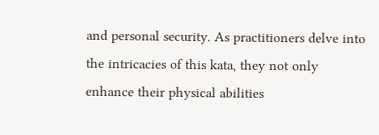and personal security. As practitioners delve into the intricacies of this kata, they not only enhance their physical abilities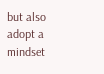but also adopt a mindset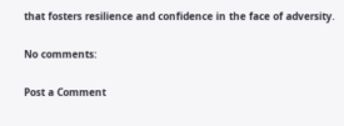that fosters resilience and confidence in the face of adversity.

No comments:

Post a Comment